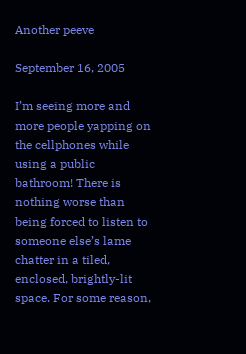Another peeve

September 16, 2005

I’m seeing more and more people yapping on the cellphones while using a public bathroom! There is nothing worse than being forced to listen to someone else’s lame chatter in a tiled, enclosed, brightly-lit space. For some reason,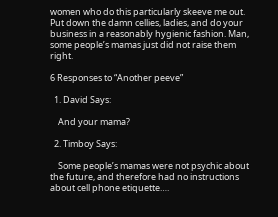women who do this particularly skeeve me out. Put down the damn cellies, ladies, and do your business in a reasonably hygienic fashion. Man, some people’s mamas just did not raise them right.

6 Responses to “Another peeve”

  1. David Says:

    And your mama?

  2. Timboy Says:

    Some people’s mamas were not psychic about the future, and therefore had no instructions about cell phone etiquette….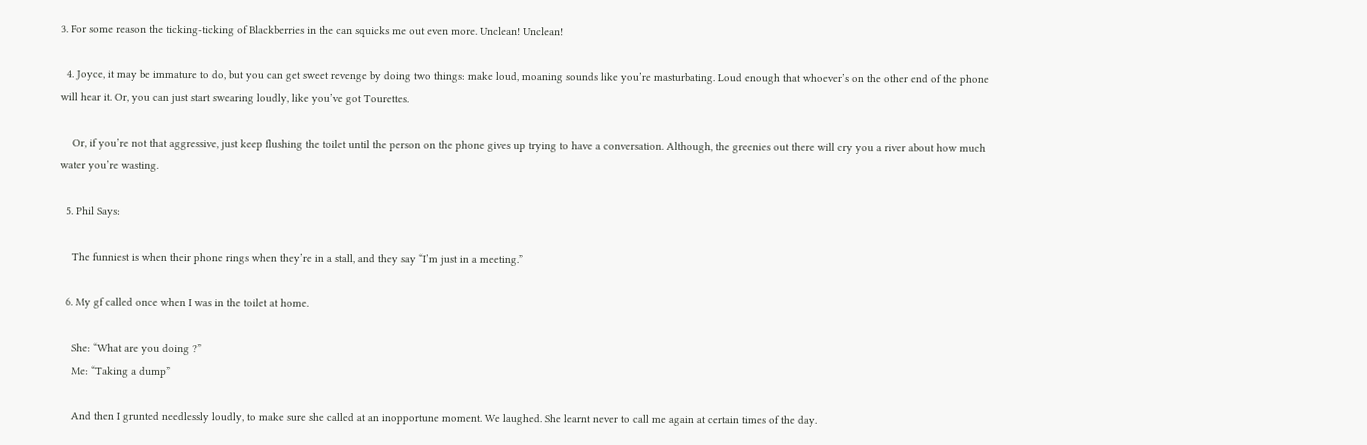3. For some reason the ticking-ticking of Blackberries in the can squicks me out even more. Unclean! Unclean!

  4. Joyce, it may be immature to do, but you can get sweet revenge by doing two things: make loud, moaning sounds like you’re masturbating. Loud enough that whoever’s on the other end of the phone will hear it. Or, you can just start swearing loudly, like you’ve got Tourettes.

    Or, if you’re not that aggressive, just keep flushing the toilet until the person on the phone gives up trying to have a conversation. Although, the greenies out there will cry you a river about how much water you’re wasting.

  5. Phil Says:

    The funniest is when their phone rings when they’re in a stall, and they say “I’m just in a meeting.”

  6. My gf called once when I was in the toilet at home.

    She: “What are you doing ?”
    Me: “Taking a dump”

    And then I grunted needlessly loudly, to make sure she called at an inopportune moment. We laughed. She learnt never to call me again at certain times of the day.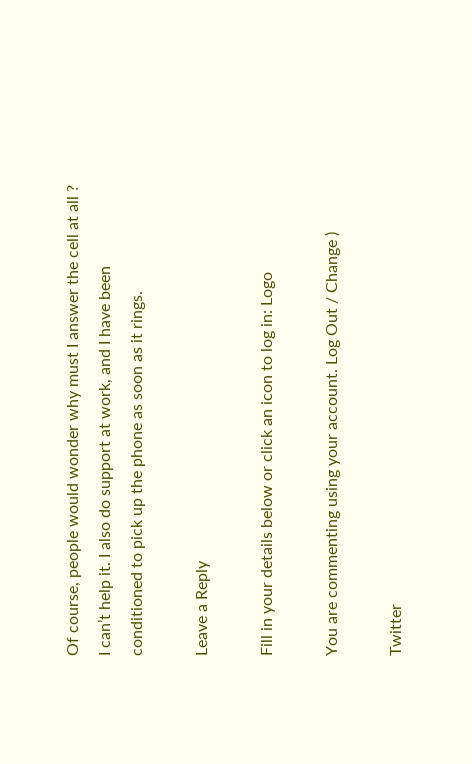Of course, people would wonder why must I answer the cell at all ? I can’t help it. I also do support at work, and I have been conditioned to pick up the phone as soon as it rings.

Leave a Reply

Fill in your details below or click an icon to log in: Logo

You are commenting using your account. Log Out / Change )

Twitter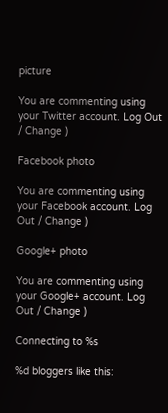picture

You are commenting using your Twitter account. Log Out / Change )

Facebook photo

You are commenting using your Facebook account. Log Out / Change )

Google+ photo

You are commenting using your Google+ account. Log Out / Change )

Connecting to %s

%d bloggers like this: